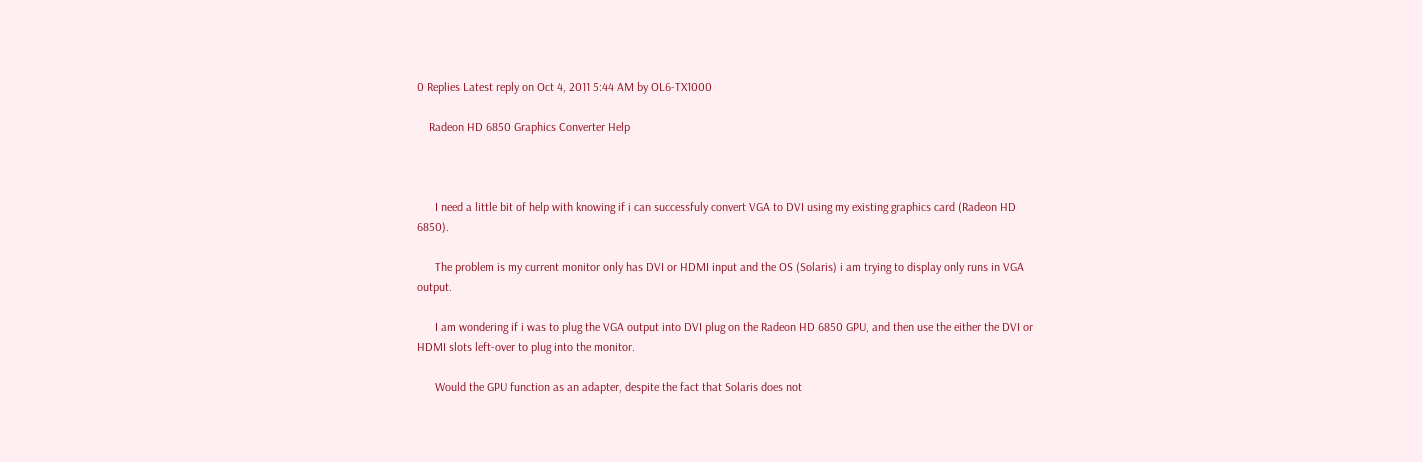0 Replies Latest reply on Oct 4, 2011 5:44 AM by OL6-TX1000

    Radeon HD 6850 Graphics Converter Help



      I need a little bit of help with knowing if i can successfuly convert VGA to DVI using my existing graphics card (Radeon HD 6850).

      The problem is my current monitor only has DVI or HDMI input and the OS (Solaris) i am trying to display only runs in VGA output.

      I am wondering if i was to plug the VGA output into DVI plug on the Radeon HD 6850 GPU, and then use the either the DVI or HDMI slots left-over to plug into the monitor.

      Would the GPU function as an adapter, despite the fact that Solaris does not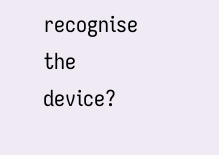recognise the device?